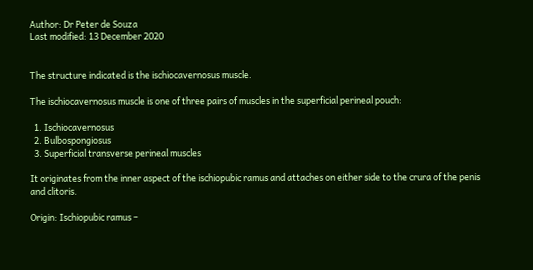Author: Dr Peter de Souza
Last modified: 13 December 2020


The structure indicated is the ischiocavernosus muscle.

The ischiocavernosus muscle is one of three pairs of muscles in the superficial perineal pouch:

  1. Ischiocavernosus
  2. Bulbospongiosus
  3. Superficial transverse perineal muscles

It originates from the inner aspect of the ischiopubic ramus and attaches on either side to the crura of the penis and clitoris.

Origin: Ischiopubic ramus –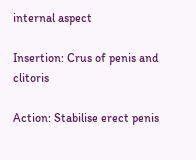internal aspect

Insertion: Crus of penis and clitoris

Action: Stabilise erect penis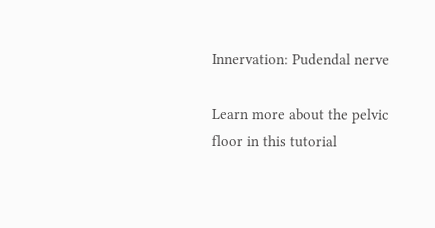Innervation: Pudendal nerve

Learn more about the pelvic floor in this tutorial